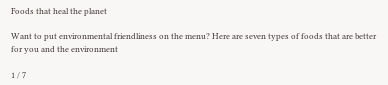Foods that heal the planet

Want to put environmental friendliness on the menu? Here are seven types of foods that are better for you and the environment

1 / 7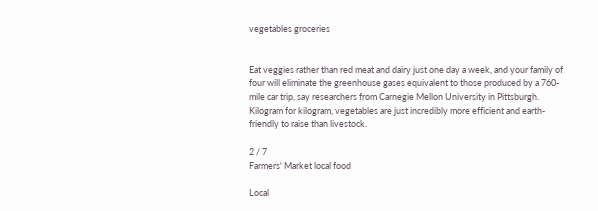vegetables groceries


Eat veggies rather than red meat and dairy just one day a week, and your family of four will eliminate the greenhouse gases equivalent to those produced by a 760-mile car trip, say researchers from Carnegie Mellon University in Pittsburgh. Kilogram for kilogram, vegetables are just incredibly more efficient and earth-friendly to raise than livestock.

2 / 7
Farmers' Market local food

Local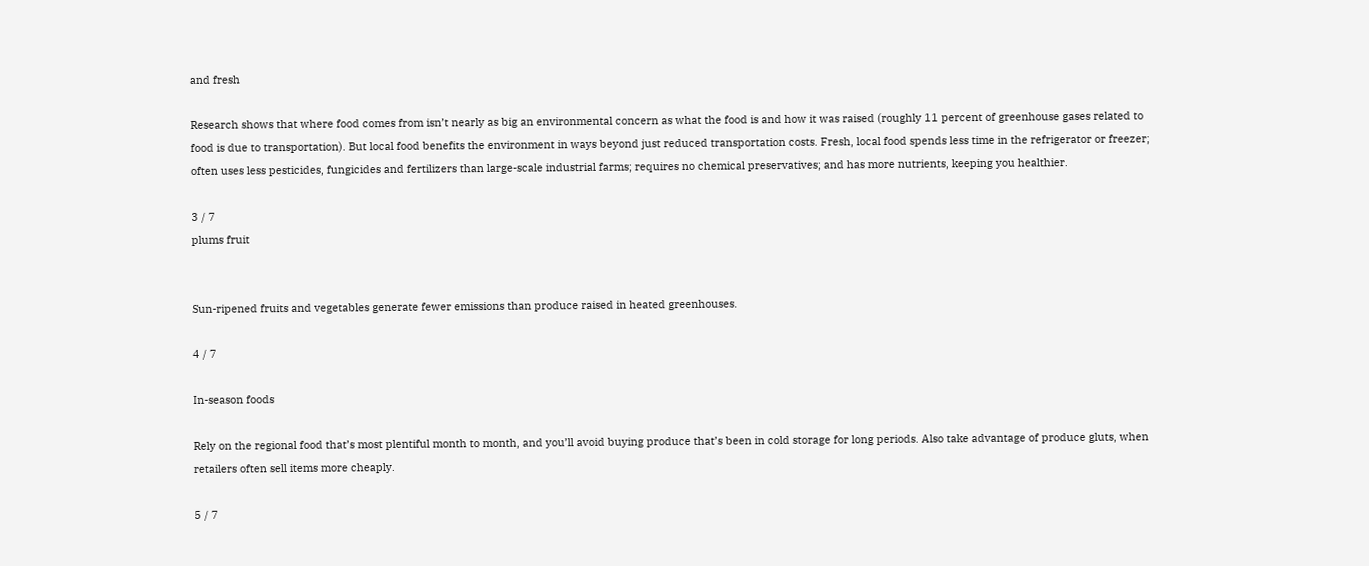and fresh

Research shows that where food comes from isn’t nearly as big an environmental concern as what the food is and how it was raised (roughly 11 percent of greenhouse gases related to food is due to transportation). But local food benefits the environment in ways beyond just reduced transportation costs. Fresh, local food spends less time in the refrigerator or freezer; often uses less pesticides, fungicides and fertilizers than large-scale industrial farms; requires no chemical preservatives; and has more nutrients, keeping you healthier.

3 / 7
plums fruit


Sun-ripened fruits and vegetables generate fewer emissions than produce raised in heated greenhouses.

4 / 7

In-season foods

Rely on the regional food that’s most plentiful month to month, and you’ll avoid buying produce that’s been in cold storage for long periods. Also take advantage of produce gluts, when retailers often sell items more cheaply.

5 / 7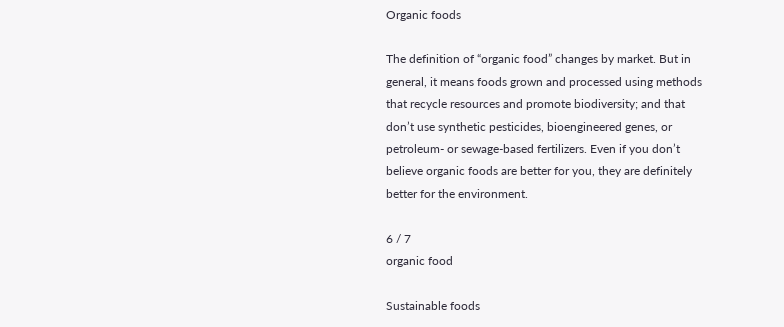Organic foods

The definition of “organic food” changes by market. But in general, it means foods grown and processed using methods that recycle resources and promote biodiversity; and that don’t use synthetic pesticides, bioengineered genes, or petroleum- or sewage-based fertilizers. Even if you don’t believe organic foods are better for you, they are definitely better for the environment.

6 / 7
organic food

Sustainable foods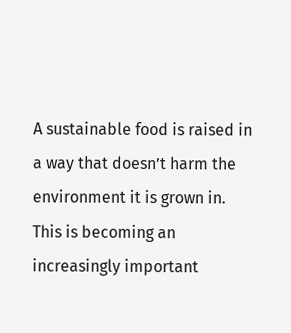A sustainable food is raised in a way that doesn’t harm the environment it is grown in. This is becoming an increasingly important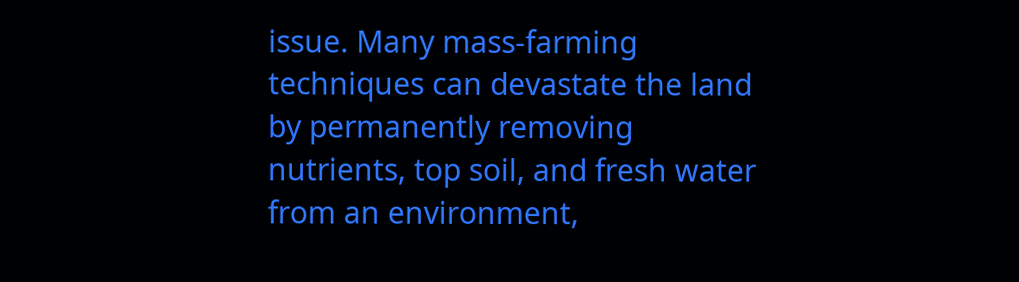issue. Many mass-farming techniques can devastate the land by permanently removing nutrients, top soil, and fresh water from an environment,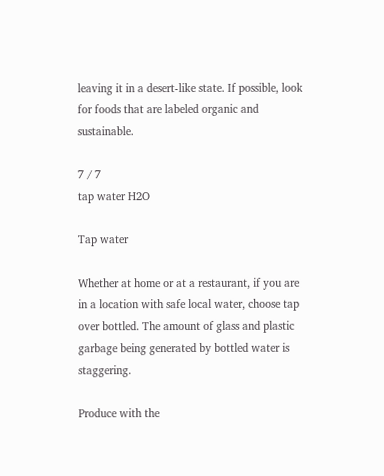leaving it in a desert-like state. If possible, look for foods that are labeled organic and sustainable.

7 / 7
tap water H2O

Tap water

Whether at home or at a restaurant, if you are in a location with safe local water, choose tap over bottled. The amount of glass and plastic garbage being generated by bottled water is staggering.

Produce with the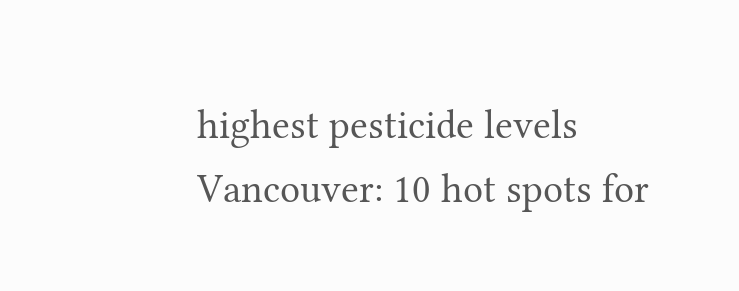highest pesticide levels
Vancouver: 10 hot spots for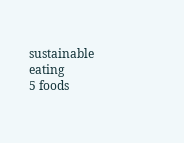sustainable eating
5 foods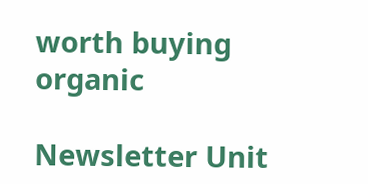worth buying organic

Newsletter Unit